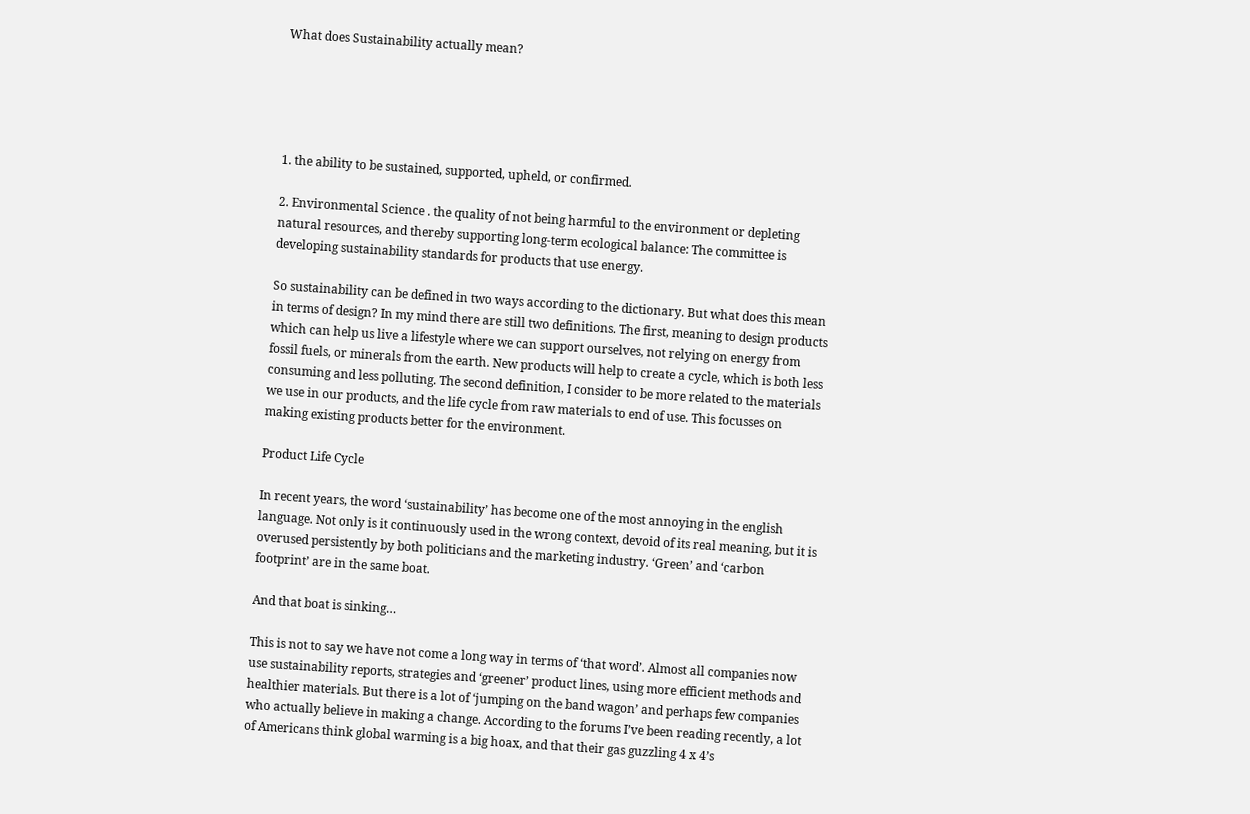What does Sustainability actually mean?





1. the ability to be sustained, supported, upheld, or confirmed.

2. Environmental Science . the quality of not being harmful to the environment or depleting natural resources, and thereby supporting long-term ecological balance: The committee is developing sustainability standards for products that use energy.

So sustainability can be defined in two ways according to the dictionary. But what does this mean in terms of design? In my mind there are still two definitions. The first, meaning to design products which can help us live a lifestyle where we can support ourselves, not relying on energy from fossil fuels, or minerals from the earth. New products will help to create a cycle, which is both less consuming and less polluting. The second definition, I consider to be more related to the materials we use in our products, and the life cycle from raw materials to end of use. This focusses on making existing products better for the environment.

Product Life Cycle

In recent years, the word ‘sustainability’ has become one of the most annoying in the english language. Not only is it continuously used in the wrong context, devoid of its real meaning, but it is overused persistently by both politicians and the marketing industry. ‘Green’ and ‘carbon footprint’ are in the same boat.

And that boat is sinking…

This is not to say we have not come a long way in terms of ‘that word’. Almost all companies now use sustainability reports, strategies and ‘greener’ product lines, using more efficient methods and healthier materials. But there is a lot of ‘jumping on the band wagon’ and perhaps few companies who actually believe in making a change. According to the forums I’ve been reading recently, a lot of Americans think global warming is a big hoax, and that their gas guzzling 4 x 4’s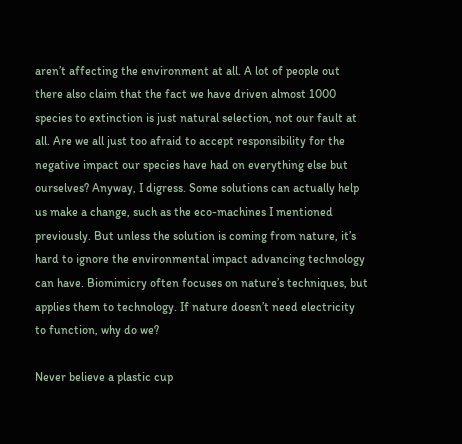aren’t affecting the environment at all. A lot of people out there also claim that the fact we have driven almost 1000 species to extinction is just natural selection, not our fault at all. Are we all just too afraid to accept responsibility for the negative impact our species have had on everything else but ourselves? Anyway, I digress. Some solutions can actually help us make a change, such as the eco-machines I mentioned previously. But unless the solution is coming from nature, it’s hard to ignore the environmental impact advancing technology can have. Biomimicry often focuses on nature’s techniques, but applies them to technology. If nature doesn’t need electricity to function, why do we?

Never believe a plastic cup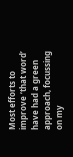Most efforts to improve ‘that word’ have had a green approach, focussing on my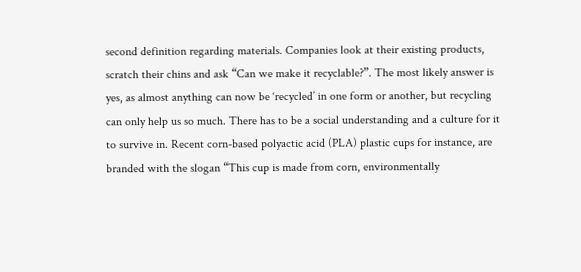second definition regarding materials. Companies look at their existing products, scratch their chins and ask “Can we make it recyclable?”. The most likely answer is yes, as almost anything can now be ‘recycled’ in one form or another, but recycling can only help us so much. There has to be a social understanding and a culture for it to survive in. Recent corn-based polyactic acid (PLA) plastic cups for instance, are branded with the slogan “This cup is made from corn, environmentally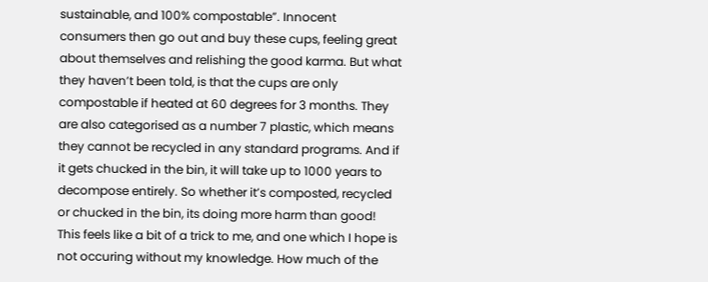sustainable, and 100% compostable”. Innocent consumers then go out and buy these cups, feeling great about themselves and relishing the good karma. But what they haven’t been told, is that the cups are only compostable if heated at 60 degrees for 3 months. They are also categorised as a number 7 plastic, which means they cannot be recycled in any standard programs. And if it gets chucked in the bin, it will take up to 1000 years to decompose entirely. So whether it’s composted, recycled or chucked in the bin, its doing more harm than good! This feels like a bit of a trick to me, and one which I hope is not occuring without my knowledge. How much of the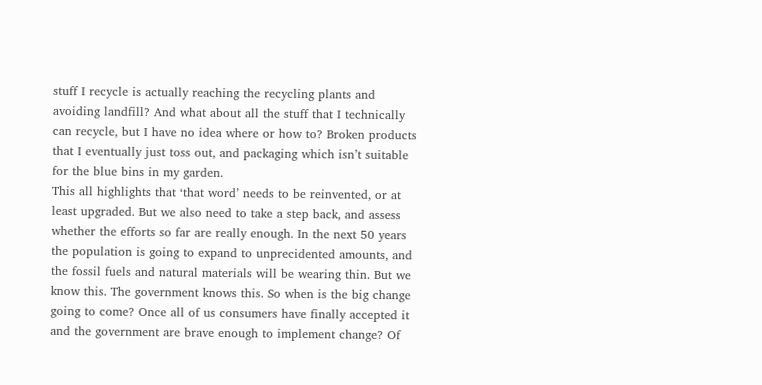stuff I recycle is actually reaching the recycling plants and avoiding landfill? And what about all the stuff that I technically can recycle, but I have no idea where or how to? Broken products that I eventually just toss out, and packaging which isn’t suitable for the blue bins in my garden.
This all highlights that ‘that word’ needs to be reinvented, or at least upgraded. But we also need to take a step back, and assess whether the efforts so far are really enough. In the next 50 years the population is going to expand to unprecidented amounts, and the fossil fuels and natural materials will be wearing thin. But we know this. The government knows this. So when is the big change going to come? Once all of us consumers have finally accepted it and the government are brave enough to implement change? Of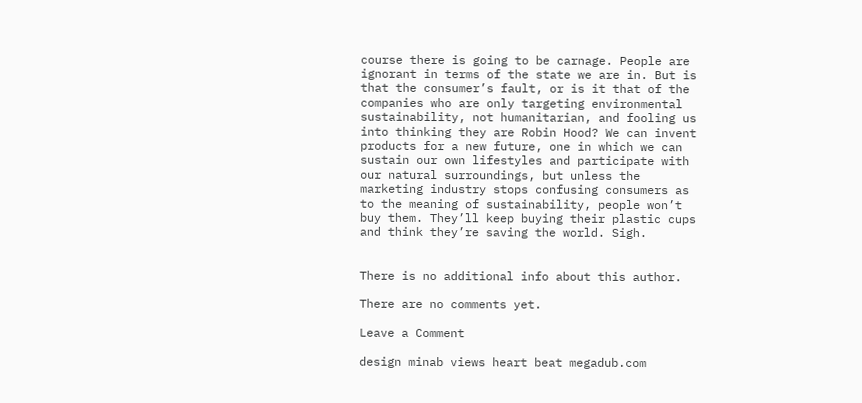course there is going to be carnage. People are ignorant in terms of the state we are in. But is that the consumer’s fault, or is it that of the companies who are only targeting environmental sustainability, not humanitarian, and fooling us into thinking they are Robin Hood? We can invent products for a new future, one in which we can sustain our own lifestyles and participate with our natural surroundings, but unless the marketing industry stops confusing consumers as to the meaning of sustainability, people won’t buy them. They’ll keep buying their plastic cups and think they’re saving the world. Sigh.


There is no additional info about this author.

There are no comments yet.

Leave a Comment

design minab views heart beat megadub.com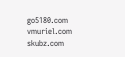go5180.com vmuriel.com skubz.com